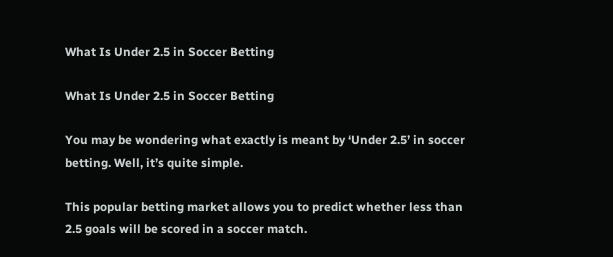What Is Under 2.5 in Soccer Betting

What Is Under 2.5 in Soccer Betting

You may be wondering what exactly is meant by ‘Under 2.5’ in soccer betting. Well, it’s quite simple.

This popular betting market allows you to predict whether less than 2.5 goals will be scored in a soccer match.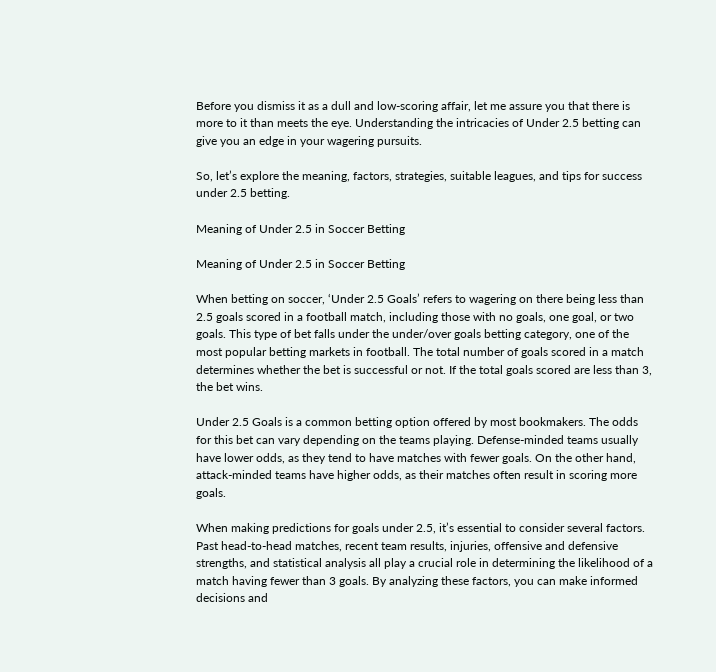Before you dismiss it as a dull and low-scoring affair, let me assure you that there is more to it than meets the eye. Understanding the intricacies of Under 2.5 betting can give you an edge in your wagering pursuits.

So, let’s explore the meaning, factors, strategies, suitable leagues, and tips for success under 2.5 betting.

Meaning of Under 2.5 in Soccer Betting

Meaning of Under 2.5 in Soccer Betting

When betting on soccer, ‘Under 2.5 Goals’ refers to wagering on there being less than 2.5 goals scored in a football match, including those with no goals, one goal, or two goals. This type of bet falls under the under/over goals betting category, one of the most popular betting markets in football. The total number of goals scored in a match determines whether the bet is successful or not. If the total goals scored are less than 3, the bet wins.

Under 2.5 Goals is a common betting option offered by most bookmakers. The odds for this bet can vary depending on the teams playing. Defense-minded teams usually have lower odds, as they tend to have matches with fewer goals. On the other hand, attack-minded teams have higher odds, as their matches often result in scoring more goals.

When making predictions for goals under 2.5, it’s essential to consider several factors. Past head-to-head matches, recent team results, injuries, offensive and defensive strengths, and statistical analysis all play a crucial role in determining the likelihood of a match having fewer than 3 goals. By analyzing these factors, you can make informed decisions and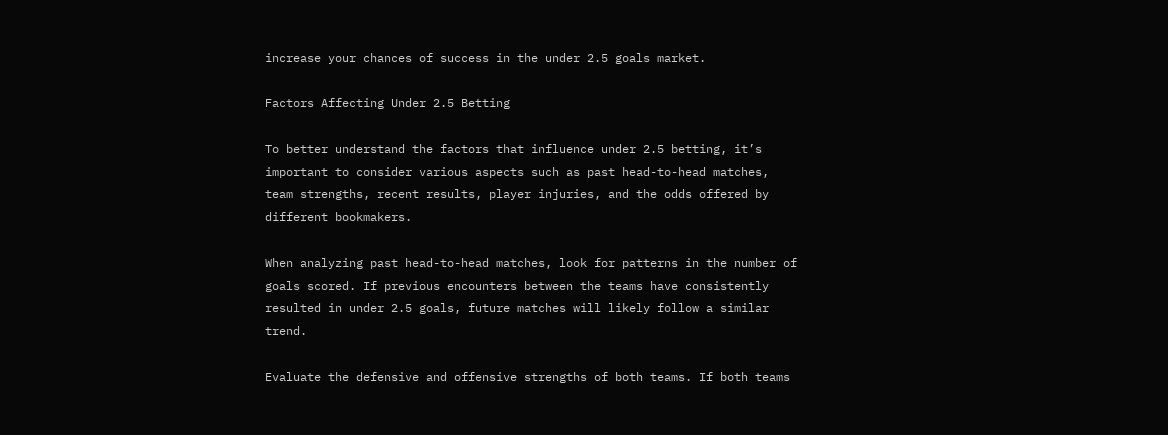increase your chances of success in the under 2.5 goals market.

Factors Affecting Under 2.5 Betting

To better understand the factors that influence under 2.5 betting, it’s important to consider various aspects such as past head-to-head matches, team strengths, recent results, player injuries, and the odds offered by different bookmakers.

When analyzing past head-to-head matches, look for patterns in the number of goals scored. If previous encounters between the teams have consistently resulted in under 2.5 goals, future matches will likely follow a similar trend.

Evaluate the defensive and offensive strengths of both teams. If both teams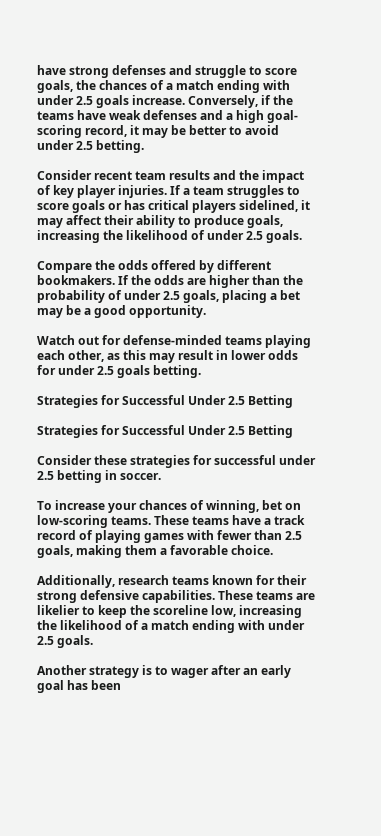have strong defenses and struggle to score goals, the chances of a match ending with under 2.5 goals increase. Conversely, if the teams have weak defenses and a high goal-scoring record, it may be better to avoid under 2.5 betting.

Consider recent team results and the impact of key player injuries. If a team struggles to score goals or has critical players sidelined, it may affect their ability to produce goals, increasing the likelihood of under 2.5 goals.

Compare the odds offered by different bookmakers. If the odds are higher than the probability of under 2.5 goals, placing a bet may be a good opportunity.

Watch out for defense-minded teams playing each other, as this may result in lower odds for under 2.5 goals betting.

Strategies for Successful Under 2.5 Betting

Strategies for Successful Under 2.5 Betting

Consider these strategies for successful under 2.5 betting in soccer.

To increase your chances of winning, bet on low-scoring teams. These teams have a track record of playing games with fewer than 2.5 goals, making them a favorable choice.

Additionally, research teams known for their strong defensive capabilities. These teams are likelier to keep the scoreline low, increasing the likelihood of a match ending with under 2.5 goals.

Another strategy is to wager after an early goal has been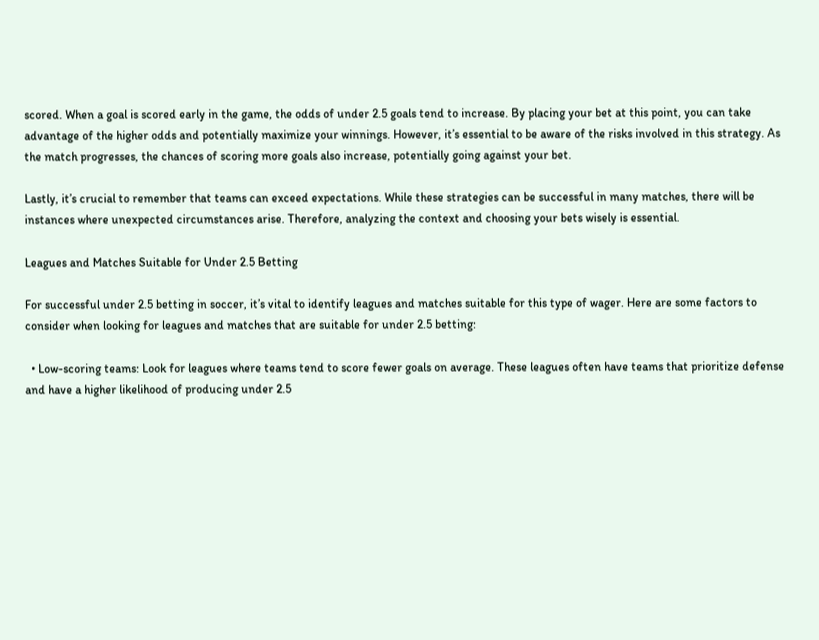scored. When a goal is scored early in the game, the odds of under 2.5 goals tend to increase. By placing your bet at this point, you can take advantage of the higher odds and potentially maximize your winnings. However, it’s essential to be aware of the risks involved in this strategy. As the match progresses, the chances of scoring more goals also increase, potentially going against your bet.

Lastly, it’s crucial to remember that teams can exceed expectations. While these strategies can be successful in many matches, there will be instances where unexpected circumstances arise. Therefore, analyzing the context and choosing your bets wisely is essential.

Leagues and Matches Suitable for Under 2.5 Betting

For successful under 2.5 betting in soccer, it’s vital to identify leagues and matches suitable for this type of wager. Here are some factors to consider when looking for leagues and matches that are suitable for under 2.5 betting:

  • Low-scoring teams: Look for leagues where teams tend to score fewer goals on average. These leagues often have teams that prioritize defense and have a higher likelihood of producing under 2.5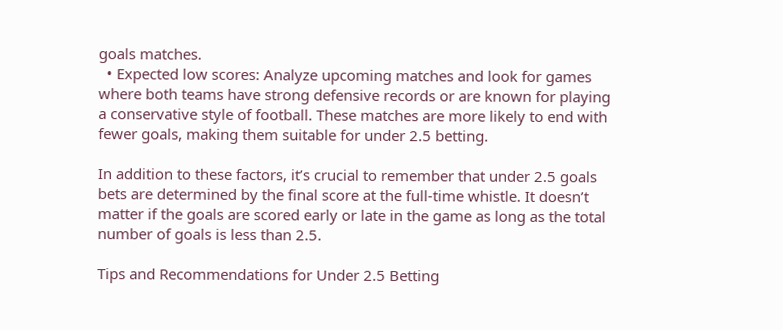goals matches.
  • Expected low scores: Analyze upcoming matches and look for games where both teams have strong defensive records or are known for playing a conservative style of football. These matches are more likely to end with fewer goals, making them suitable for under 2.5 betting.

In addition to these factors, it’s crucial to remember that under 2.5 goals bets are determined by the final score at the full-time whistle. It doesn’t matter if the goals are scored early or late in the game as long as the total number of goals is less than 2.5.

Tips and Recommendations for Under 2.5 Betting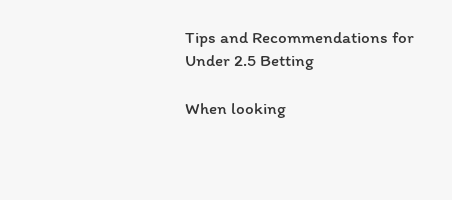Tips and Recommendations for Under 2.5 Betting

When looking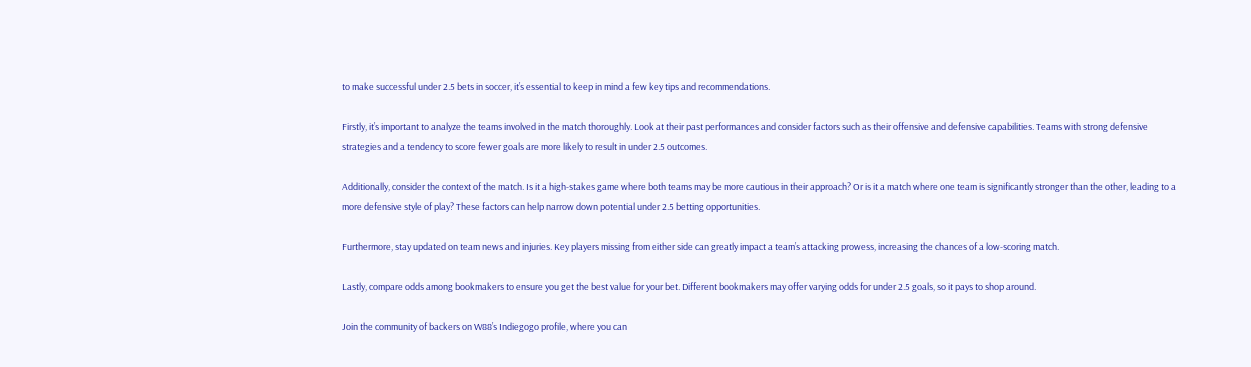to make successful under 2.5 bets in soccer, it’s essential to keep in mind a few key tips and recommendations.

Firstly, it’s important to analyze the teams involved in the match thoroughly. Look at their past performances and consider factors such as their offensive and defensive capabilities. Teams with strong defensive strategies and a tendency to score fewer goals are more likely to result in under 2.5 outcomes.

Additionally, consider the context of the match. Is it a high-stakes game where both teams may be more cautious in their approach? Or is it a match where one team is significantly stronger than the other, leading to a more defensive style of play? These factors can help narrow down potential under 2.5 betting opportunities.

Furthermore, stay updated on team news and injuries. Key players missing from either side can greatly impact a team’s attacking prowess, increasing the chances of a low-scoring match.

Lastly, compare odds among bookmakers to ensure you get the best value for your bet. Different bookmakers may offer varying odds for under 2.5 goals, so it pays to shop around.

Join the community of backers on W88’s Indiegogo profile, where you can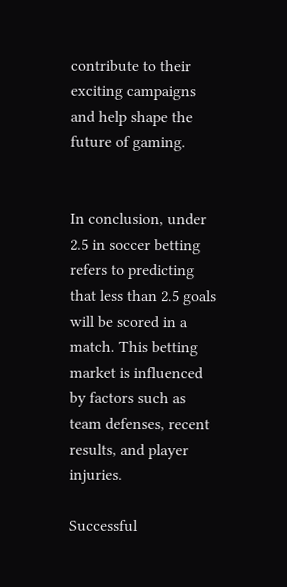contribute to their exciting campaigns and help shape the future of gaming.


In conclusion, under 2.5 in soccer betting refers to predicting that less than 2.5 goals will be scored in a match. This betting market is influenced by factors such as team defenses, recent results, and player injuries.

Successful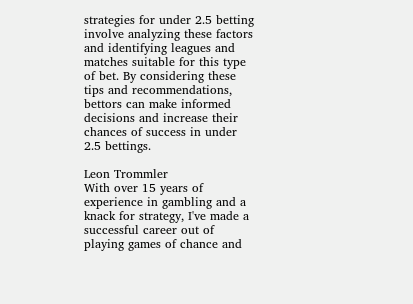strategies for under 2.5 betting involve analyzing these factors and identifying leagues and matches suitable for this type of bet. By considering these tips and recommendations, bettors can make informed decisions and increase their chances of success in under 2.5 bettings.

Leon Trommler
With over 15 years of experience in gambling and a knack for strategy, I've made a successful career out of playing games of chance and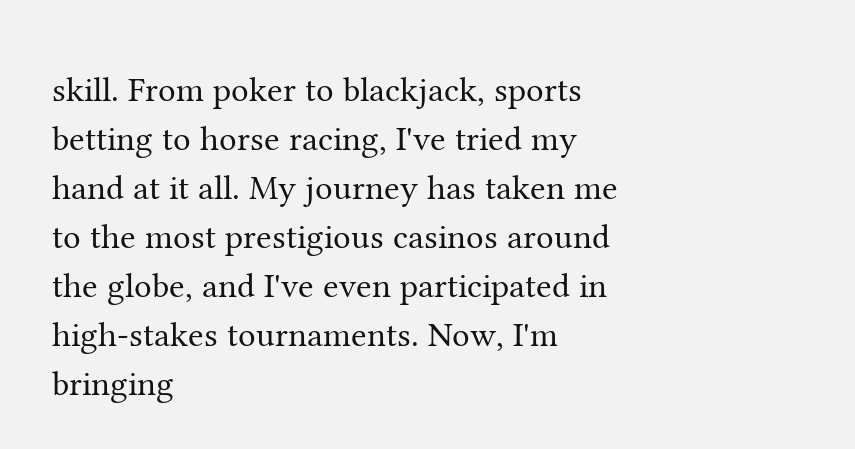skill. From poker to blackjack, sports betting to horse racing, I've tried my hand at it all. My journey has taken me to the most prestigious casinos around the globe, and I've even participated in high-stakes tournaments. Now, I'm bringing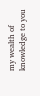my wealth of knowledge to you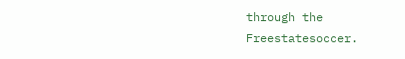through the Freestatesoccer.